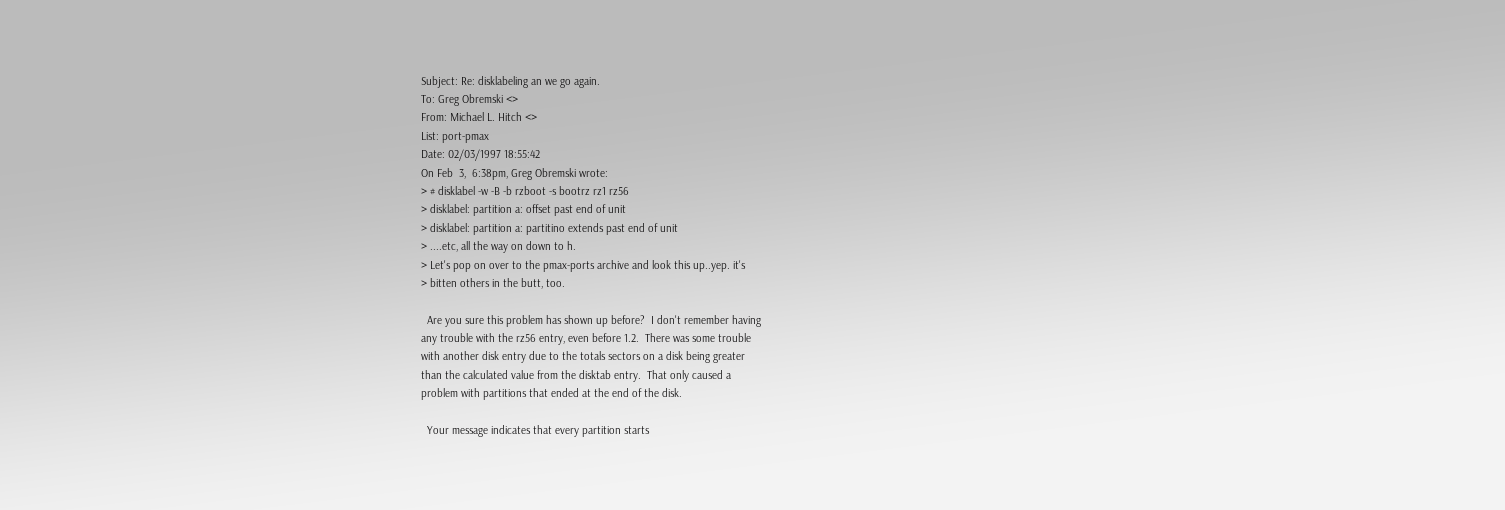Subject: Re: disklabeling an we go again.
To: Greg Obremski <>
From: Michael L. Hitch <>
List: port-pmax
Date: 02/03/1997 18:55:42
On Feb  3,  6:38pm, Greg Obremski wrote:
> # disklabel -w -B -b rzboot -s bootrz rz1 rz56
> disklabel: partition a: offset past end of unit
> disklabel: partition a: partitino extends past end of unit
> ....etc, all the way on down to h.
> Let's pop on over to the pmax-ports archive and look this up..yep. it's
> bitten others in the butt, too.

  Are you sure this problem has shown up before?  I don't remember having
any trouble with the rz56 entry, even before 1.2.  There was some trouble
with another disk entry due to the totals sectors on a disk being greater
than the calculated value from the disktab entry.  That only caused a
problem with partitions that ended at the end of the disk.

  Your message indicates that every partition starts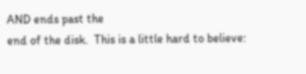AND ends past the
end of the disk.  This is a little hard to believe: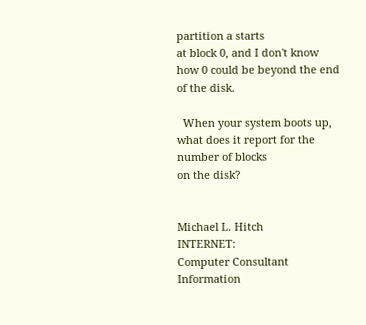partition a starts
at block 0, and I don't know how 0 could be beyond the end of the disk.

  When your system boots up, what does it report for the number of blocks
on the disk?


Michael L. Hitch            INTERNET:
Computer Consultant
Information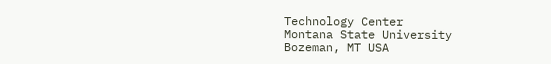Technology Center
Montana State University    Bozeman, MT USA